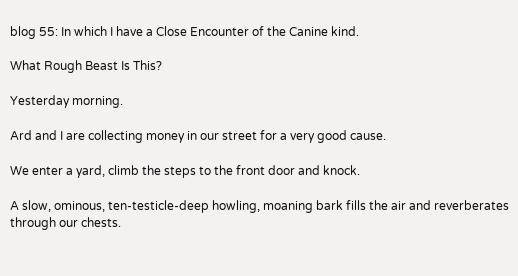blog 55: In which I have a Close Encounter of the Canine kind.

What Rough Beast Is This?

Yesterday morning.

Ard and I are collecting money in our street for a very good cause.

We enter a yard, climb the steps to the front door and knock.

A slow, ominous, ten-testicle-deep howling, moaning bark fills the air and reverberates through our chests.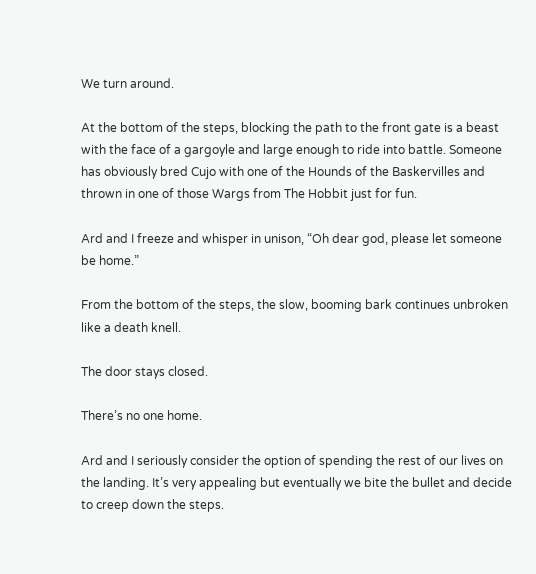We turn around.

At the bottom of the steps, blocking the path to the front gate is a beast with the face of a gargoyle and large enough to ride into battle. Someone has obviously bred Cujo with one of the Hounds of the Baskervilles and thrown in one of those Wargs from The Hobbit just for fun.

Ard and I freeze and whisper in unison, “Oh dear god, please let someone be home.”

From the bottom of the steps, the slow, booming bark continues unbroken like a death knell.

The door stays closed.

There’s no one home.

Ard and I seriously consider the option of spending the rest of our lives on the landing. It’s very appealing but eventually we bite the bullet and decide to creep down the steps.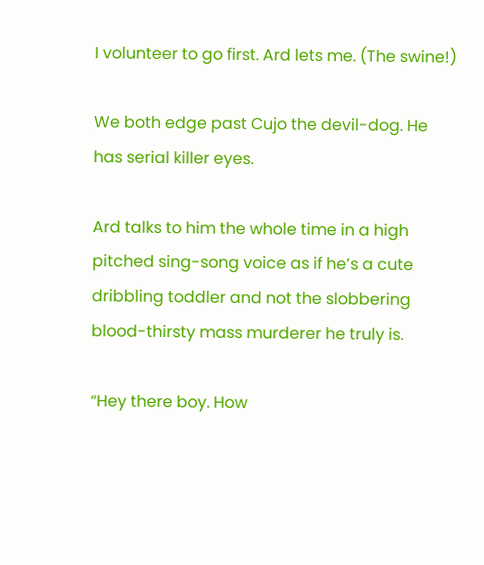I volunteer to go first. Ard lets me. (The swine!)

We both edge past Cujo the devil-dog. He has serial killer eyes.

Ard talks to him the whole time in a high pitched sing-song voice as if he’s a cute dribbling toddler and not the slobbering blood-thirsty mass murderer he truly is.

“Hey there boy. How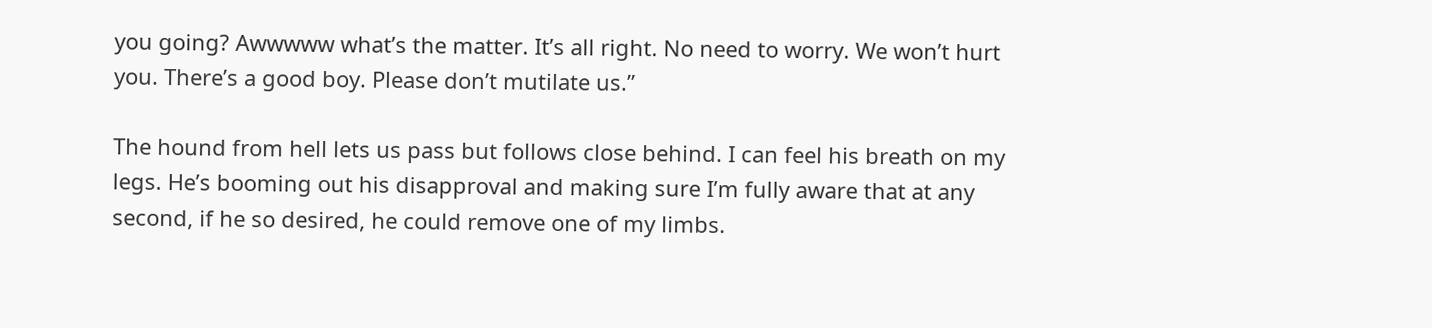you going? Awwwww what’s the matter. It’s all right. No need to worry. We won’t hurt you. There’s a good boy. Please don’t mutilate us.”

The hound from hell lets us pass but follows close behind. I can feel his breath on my legs. He’s booming out his disapproval and making sure I’m fully aware that at any second, if he so desired, he could remove one of my limbs.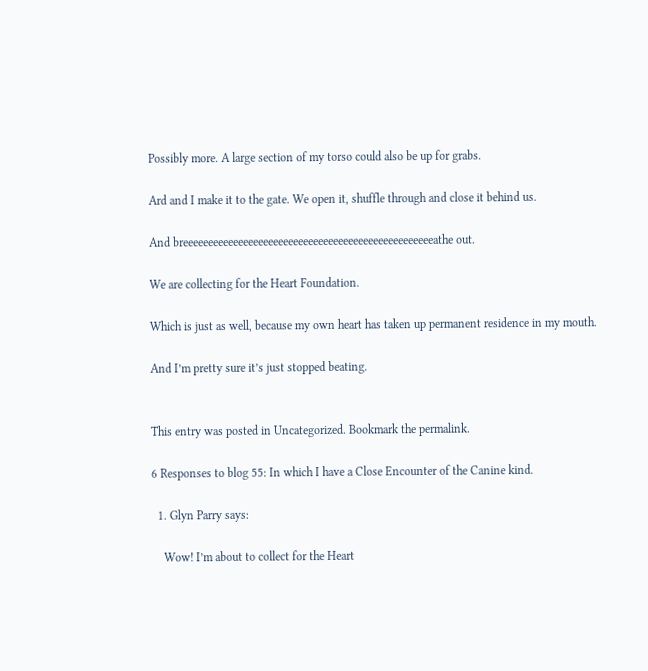Possibly more. A large section of my torso could also be up for grabs.

Ard and I make it to the gate. We open it, shuffle through and close it behind us.

And breeeeeeeeeeeeeeeeeeeeeeeeeeeeeeeeeeeeeeeeeeeeeeeeeeathe out.

We are collecting for the Heart Foundation.

Which is just as well, because my own heart has taken up permanent residence in my mouth.

And I’m pretty sure it’s just stopped beating.


This entry was posted in Uncategorized. Bookmark the permalink.

6 Responses to blog 55: In which I have a Close Encounter of the Canine kind.

  1. Glyn Parry says:

    Wow! I’m about to collect for the Heart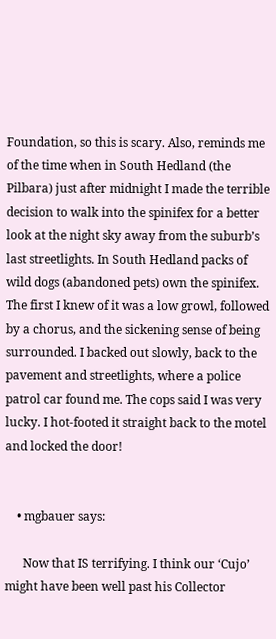Foundation, so this is scary. Also, reminds me of the time when in South Hedland (the Pilbara) just after midnight I made the terrible decision to walk into the spinifex for a better look at the night sky away from the suburb’s last streetlights. In South Hedland packs of wild dogs (abandoned pets) own the spinifex. The first I knew of it was a low growl, followed by a chorus, and the sickening sense of being surrounded. I backed out slowly, back to the pavement and streetlights, where a police patrol car found me. The cops said I was very lucky. I hot-footed it straight back to the motel and locked the door!


    • mgbauer says:

      Now that IS terrifying. I think our ‘Cujo’ might have been well past his Collector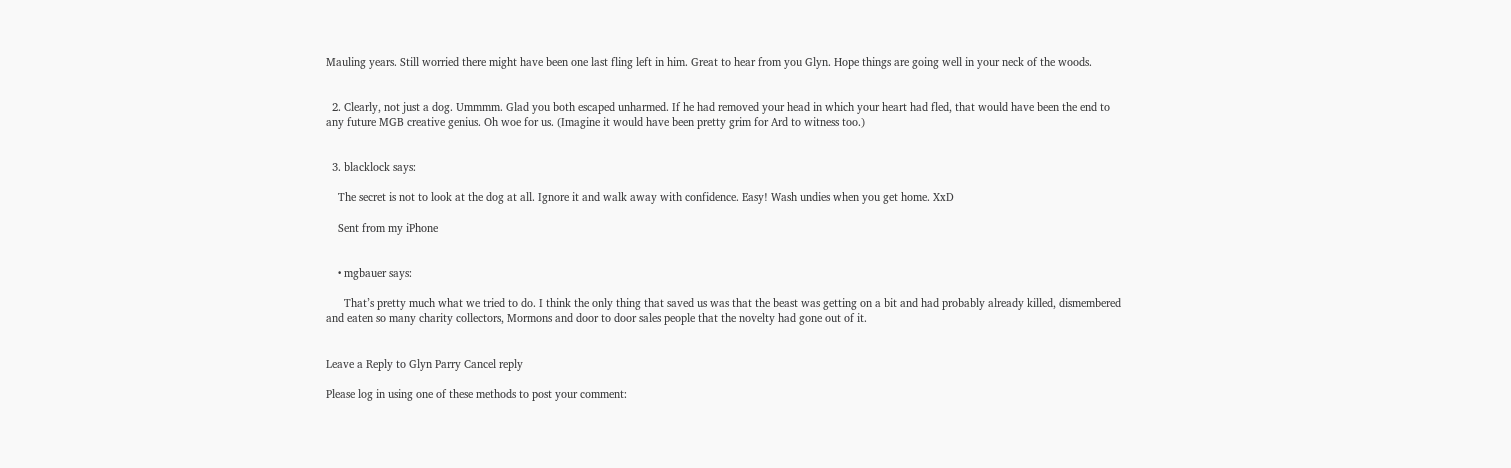Mauling years. Still worried there might have been one last fling left in him. Great to hear from you Glyn. Hope things are going well in your neck of the woods.


  2. Clearly, not just a dog. Ummmm. Glad you both escaped unharmed. If he had removed your head in which your heart had fled, that would have been the end to any future MGB creative genius. Oh woe for us. (Imagine it would have been pretty grim for Ard to witness too.)


  3. blacklock says:

    The secret is not to look at the dog at all. Ignore it and walk away with confidence. Easy! Wash undies when you get home. XxD

    Sent from my iPhone


    • mgbauer says:

      That’s pretty much what we tried to do. I think the only thing that saved us was that the beast was getting on a bit and had probably already killed, dismembered and eaten so many charity collectors, Mormons and door to door sales people that the novelty had gone out of it.


Leave a Reply to Glyn Parry Cancel reply

Please log in using one of these methods to post your comment: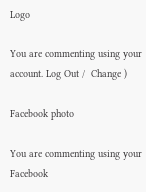Logo

You are commenting using your account. Log Out /  Change )

Facebook photo

You are commenting using your Facebook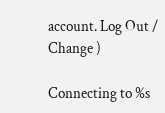account. Log Out /  Change )

Connecting to %s